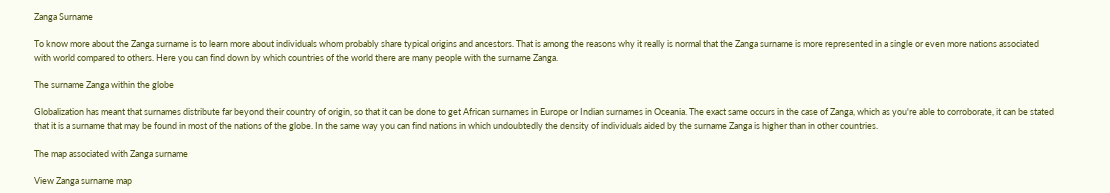Zanga Surname

To know more about the Zanga surname is to learn more about individuals whom probably share typical origins and ancestors. That is among the reasons why it really is normal that the Zanga surname is more represented in a single or even more nations associated with world compared to others. Here you can find down by which countries of the world there are many people with the surname Zanga.

The surname Zanga within the globe

Globalization has meant that surnames distribute far beyond their country of origin, so that it can be done to get African surnames in Europe or Indian surnames in Oceania. The exact same occurs in the case of Zanga, which as you're able to corroborate, it can be stated that it is a surname that may be found in most of the nations of the globe. In the same way you can find nations in which undoubtedly the density of individuals aided by the surname Zanga is higher than in other countries.

The map associated with Zanga surname

View Zanga surname map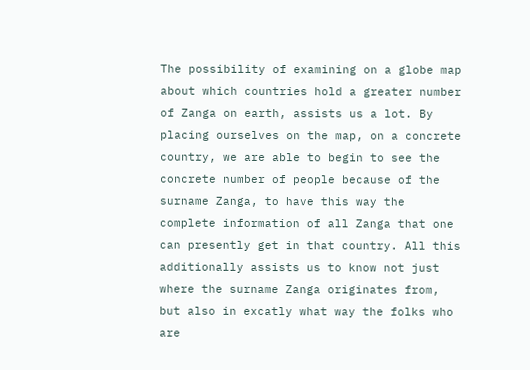The possibility of examining on a globe map about which countries hold a greater number of Zanga on earth, assists us a lot. By placing ourselves on the map, on a concrete country, we are able to begin to see the concrete number of people because of the surname Zanga, to have this way the complete information of all Zanga that one can presently get in that country. All this additionally assists us to know not just where the surname Zanga originates from, but also in excatly what way the folks who are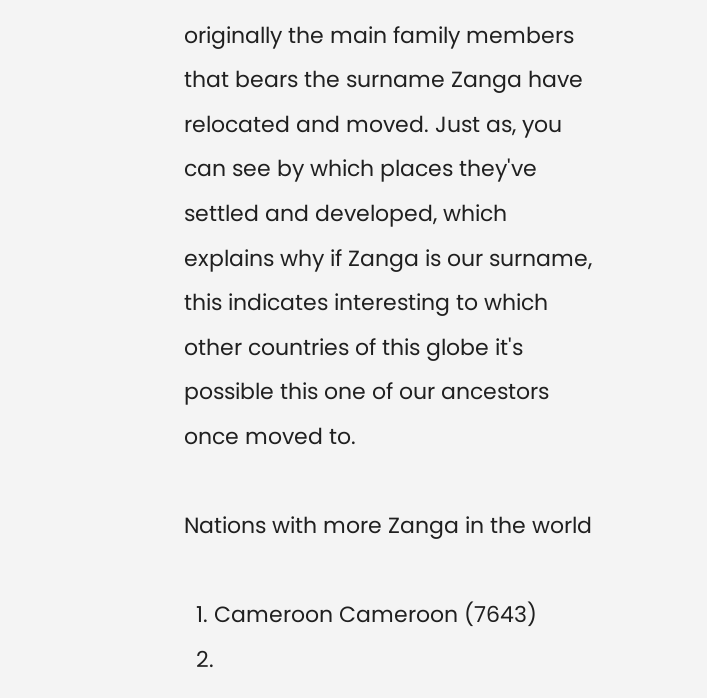originally the main family members that bears the surname Zanga have relocated and moved. Just as, you can see by which places they've settled and developed, which explains why if Zanga is our surname, this indicates interesting to which other countries of this globe it's possible this one of our ancestors once moved to.

Nations with more Zanga in the world

  1. Cameroon Cameroon (7643)
  2.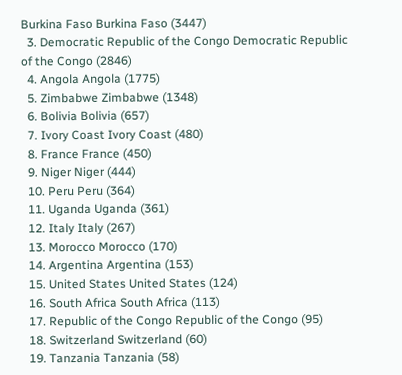Burkina Faso Burkina Faso (3447)
  3. Democratic Republic of the Congo Democratic Republic of the Congo (2846)
  4. Angola Angola (1775)
  5. Zimbabwe Zimbabwe (1348)
  6. Bolivia Bolivia (657)
  7. Ivory Coast Ivory Coast (480)
  8. France France (450)
  9. Niger Niger (444)
  10. Peru Peru (364)
  11. Uganda Uganda (361)
  12. Italy Italy (267)
  13. Morocco Morocco (170)
  14. Argentina Argentina (153)
  15. United States United States (124)
  16. South Africa South Africa (113)
  17. Republic of the Congo Republic of the Congo (95)
  18. Switzerland Switzerland (60)
  19. Tanzania Tanzania (58)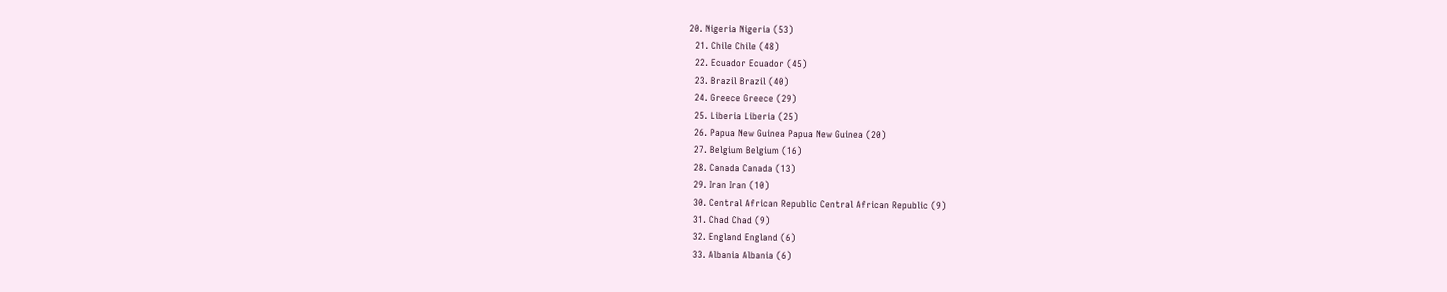20. Nigeria Nigeria (53)
  21. Chile Chile (48)
  22. Ecuador Ecuador (45)
  23. Brazil Brazil (40)
  24. Greece Greece (29)
  25. Liberia Liberia (25)
  26. Papua New Guinea Papua New Guinea (20)
  27. Belgium Belgium (16)
  28. Canada Canada (13)
  29. Iran Iran (10)
  30. Central African Republic Central African Republic (9)
  31. Chad Chad (9)
  32. England England (6)
  33. Albania Albania (6)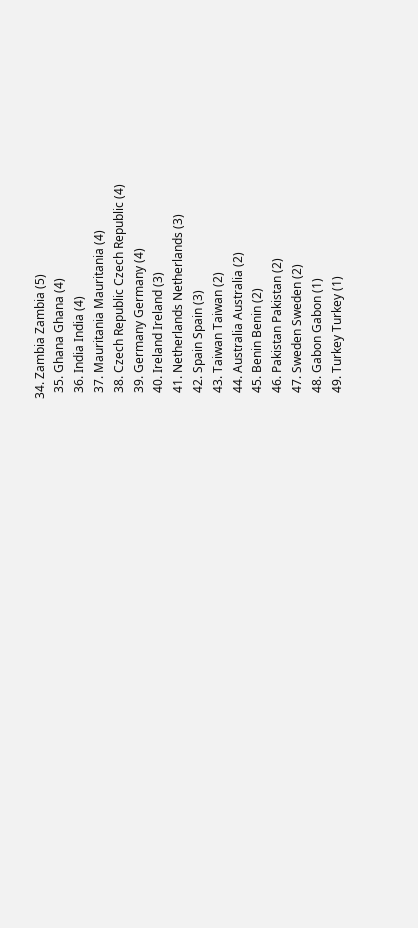34. Zambia Zambia (5)
  35. Ghana Ghana (4)
  36. India India (4)
  37. Mauritania Mauritania (4)
  38. Czech Republic Czech Republic (4)
  39. Germany Germany (4)
  40. Ireland Ireland (3)
  41. Netherlands Netherlands (3)
  42. Spain Spain (3)
  43. Taiwan Taiwan (2)
  44. Australia Australia (2)
  45. Benin Benin (2)
  46. Pakistan Pakistan (2)
  47. Sweden Sweden (2)
  48. Gabon Gabon (1)
  49. Turkey Turkey (1)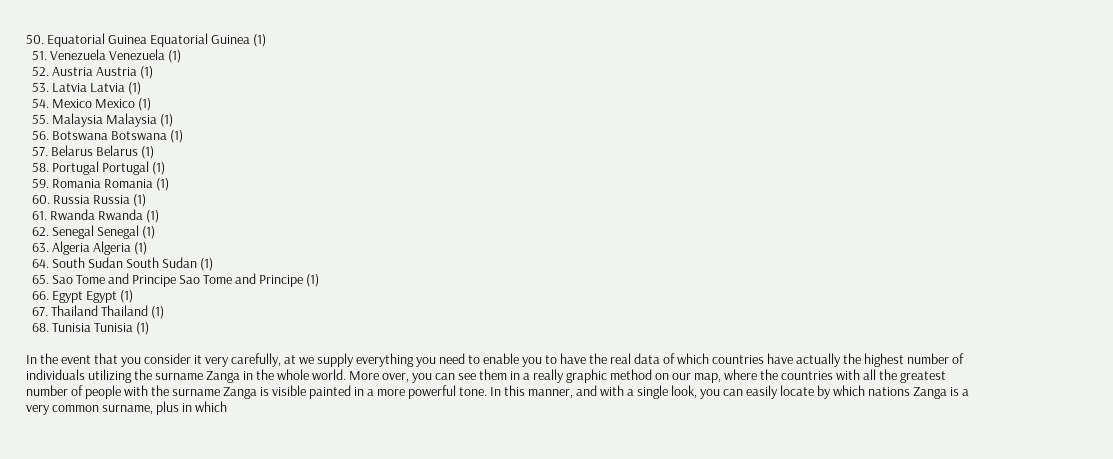50. Equatorial Guinea Equatorial Guinea (1)
  51. Venezuela Venezuela (1)
  52. Austria Austria (1)
  53. Latvia Latvia (1)
  54. Mexico Mexico (1)
  55. Malaysia Malaysia (1)
  56. Botswana Botswana (1)
  57. Belarus Belarus (1)
  58. Portugal Portugal (1)
  59. Romania Romania (1)
  60. Russia Russia (1)
  61. Rwanda Rwanda (1)
  62. Senegal Senegal (1)
  63. Algeria Algeria (1)
  64. South Sudan South Sudan (1)
  65. Sao Tome and Principe Sao Tome and Principe (1)
  66. Egypt Egypt (1)
  67. Thailand Thailand (1)
  68. Tunisia Tunisia (1)

In the event that you consider it very carefully, at we supply everything you need to enable you to have the real data of which countries have actually the highest number of individuals utilizing the surname Zanga in the whole world. More over, you can see them in a really graphic method on our map, where the countries with all the greatest number of people with the surname Zanga is visible painted in a more powerful tone. In this manner, and with a single look, you can easily locate by which nations Zanga is a very common surname, plus in which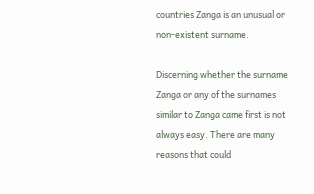countries Zanga is an unusual or non-existent surname.

Discerning whether the surname Zanga or any of the surnames similar to Zanga came first is not always easy. There are many reasons that could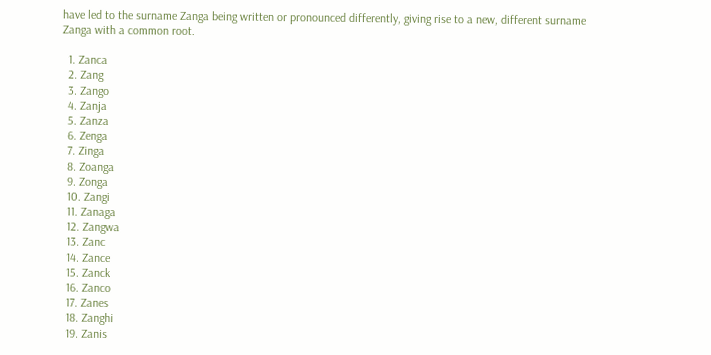have led to the surname Zanga being written or pronounced differently, giving rise to a new, different surname Zanga with a common root.

  1. Zanca
  2. Zang
  3. Zango
  4. Zanja
  5. Zanza
  6. Zenga
  7. Zinga
  8. Zoanga
  9. Zonga
  10. Zangi
  11. Zanaga
  12. Zangwa
  13. Zanc
  14. Zance
  15. Zanck
  16. Zanco
  17. Zanes
  18. Zanghi
  19. Zanis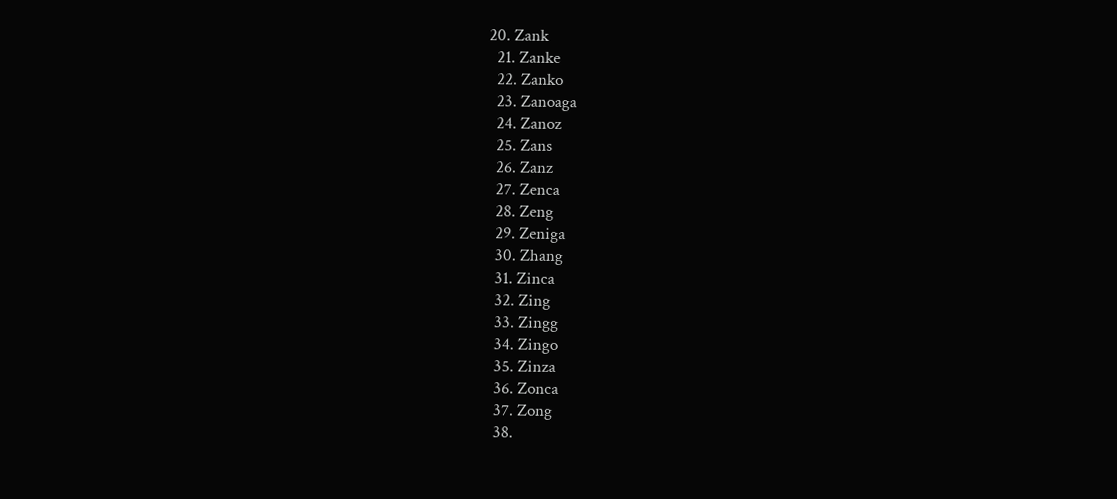20. Zank
  21. Zanke
  22. Zanko
  23. Zanoaga
  24. Zanoz
  25. Zans
  26. Zanz
  27. Zenca
  28. Zeng
  29. Zeniga
  30. Zhang
  31. Zinca
  32. Zing
  33. Zingg
  34. Zingo
  35. Zinza
  36. Zonca
  37. Zong
  38.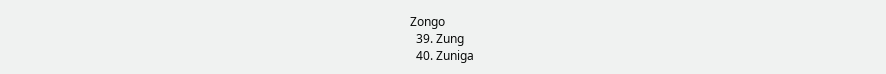Zongo
  39. Zung
  40. Zuniga